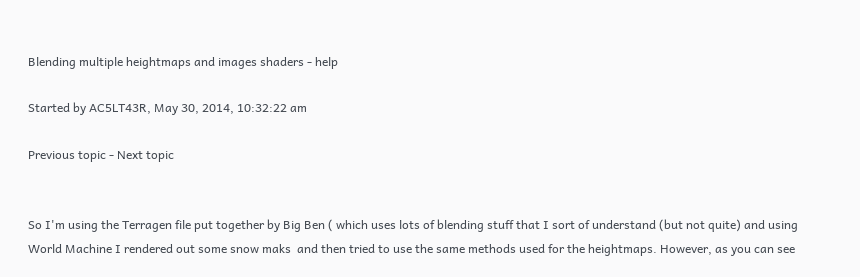Blending multiple heightmaps and images shaders - help

Started by AC5LT43R, May 30, 2014, 10:32:22 am

Previous topic - Next topic


So I'm using the Terragen file put together by Big Ben ( which uses lots of blending stuff that I sort of understand (but not quite) and using World Machine I rendered out some snow maks  and then tried to use the same methods used for the heightmaps. However, as you can see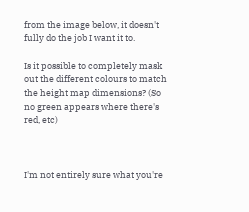from the image below, it doesn't fully do the job I want it to.

Is it possible to completely mask out the different colours to match the height map dimensions? (So no green appears where there's red, etc)



I'm not entirely sure what you're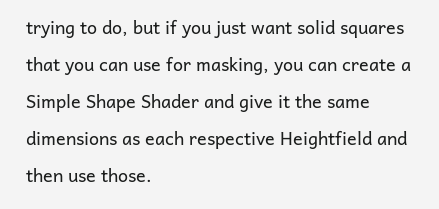trying to do, but if you just want solid squares that you can use for masking, you can create a Simple Shape Shader and give it the same dimensions as each respective Heightfield and then use those.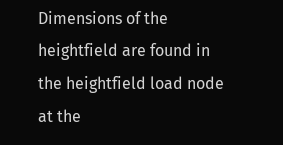Dimensions of the heightfield are found in the heightfield load node at the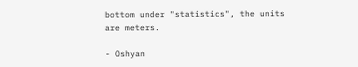bottom under "statistics", the units are meters.

- Oshyan